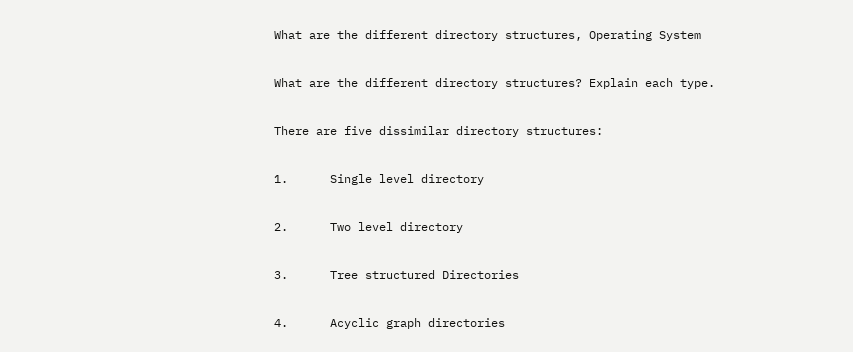What are the different directory structures, Operating System

What are the different directory structures? Explain each type.

There are five dissimilar directory structures:

1.      Single level directory

2.      Two level directory

3.      Tree structured Directories

4.      Acyclic graph directories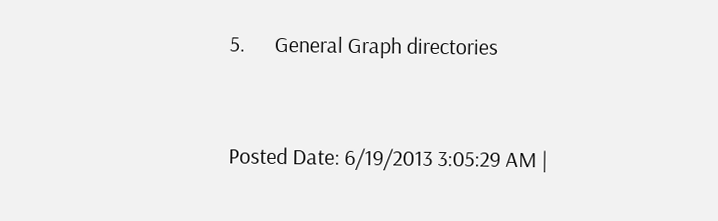5.      General Graph directories


Posted Date: 6/19/2013 3:05:29 AM |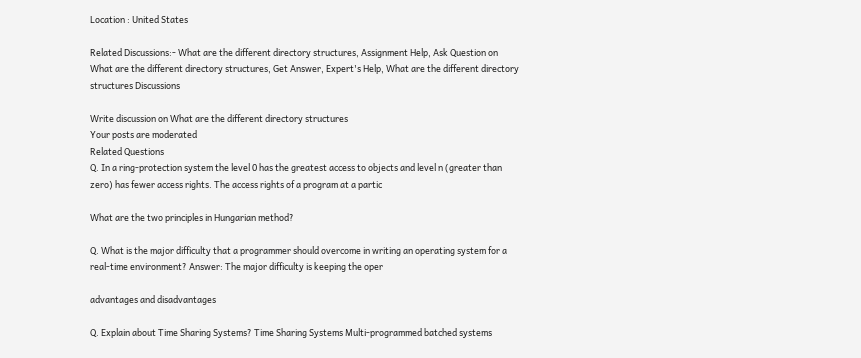Location : United States

Related Discussions:- What are the different directory structures, Assignment Help, Ask Question on What are the different directory structures, Get Answer, Expert's Help, What are the different directory structures Discussions

Write discussion on What are the different directory structures
Your posts are moderated
Related Questions
Q. In a ring-protection system the level 0 has the greatest access to objects and level n (greater than zero) has fewer access rights. The access rights of a program at a partic

What are the two principles in Hungarian method?

Q. What is the major difficulty that a programmer should overcome in writing an operating system for a real-time environment? Answer: The major difficulty is keeping the oper

advantages and disadvantages

Q. Explain about Time Sharing Systems? Time Sharing Systems Multi-programmed batched systems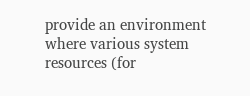provide an environment where various system resources (for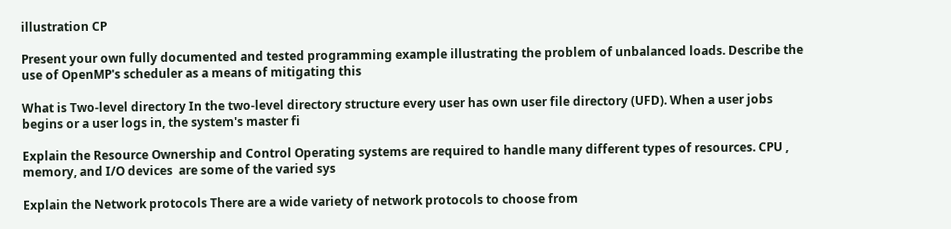illustration CP

Present your own fully documented and tested programming example illustrating the problem of unbalanced loads. Describe the use of OpenMP's scheduler as a means of mitigating this

What is Two-level directory In the two-level directory structure every user has own user file directory (UFD). When a user jobs begins or a user logs in, the system's master fi

Explain the Resource Ownership and Control Operating systems are required to handle many different types of resources. CPU , memory, and I/O devices  are some of the varied sys

Explain the Network protocols There are a wide variety of network protocols to choose from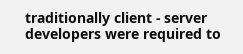traditionally client - server developers were required to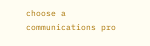choose a communications pro